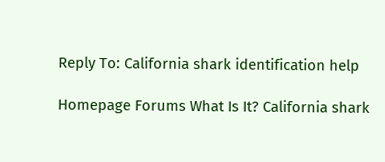Reply To: California shark identification help

Homepage Forums What Is It? California shark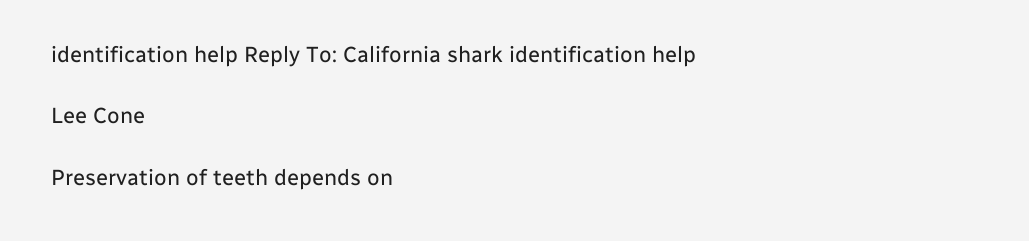identification help Reply To: California shark identification help

Lee Cone

Preservation of teeth depends on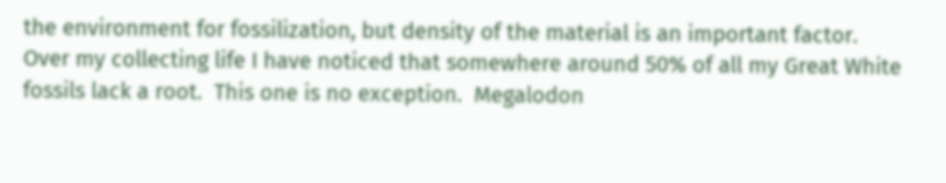the environment for fossilization, but density of the material is an important factor.  Over my collecting life I have noticed that somewhere around 50% of all my Great White fossils lack a root.  This one is no exception.  Megalodon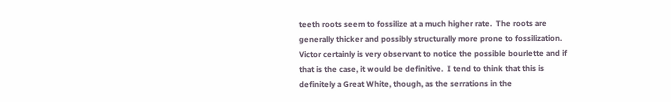teeth roots seem to fossilize at a much higher rate.  The roots are generally thicker and possibly structurally more prone to fossilization.  Victor certainly is very observant to notice the possible bourlette and if that is the case, it would be definitive.  I tend to think that this is definitely a Great White, though, as the serrations in the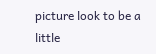picture look to be a little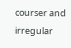courser and irregular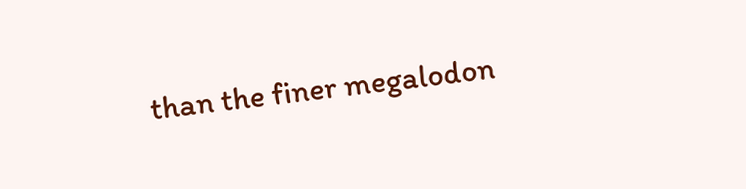than the finer megalodon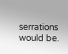serrations would be.